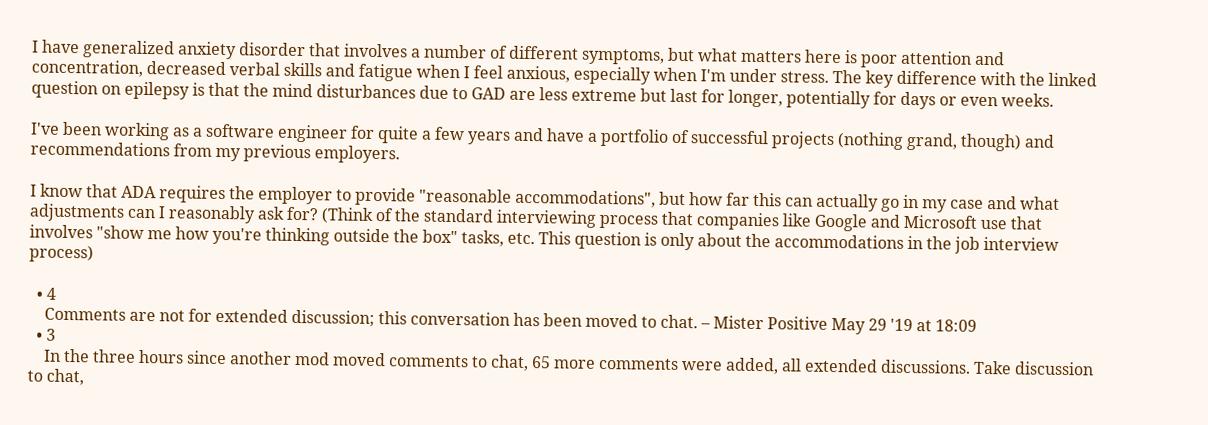I have generalized anxiety disorder that involves a number of different symptoms, but what matters here is poor attention and concentration, decreased verbal skills and fatigue when I feel anxious, especially when I'm under stress. The key difference with the linked question on epilepsy is that the mind disturbances due to GAD are less extreme but last for longer, potentially for days or even weeks.

I've been working as a software engineer for quite a few years and have a portfolio of successful projects (nothing grand, though) and recommendations from my previous employers.

I know that ADA requires the employer to provide "reasonable accommodations", but how far this can actually go in my case and what adjustments can I reasonably ask for? (Think of the standard interviewing process that companies like Google and Microsoft use that involves "show me how you're thinking outside the box" tasks, etc. This question is only about the accommodations in the job interview process)

  • 4
    Comments are not for extended discussion; this conversation has been moved to chat. – Mister Positive May 29 '19 at 18:09
  • 3
    In the three hours since another mod moved comments to chat, 65 more comments were added, all extended discussions. Take discussion to chat,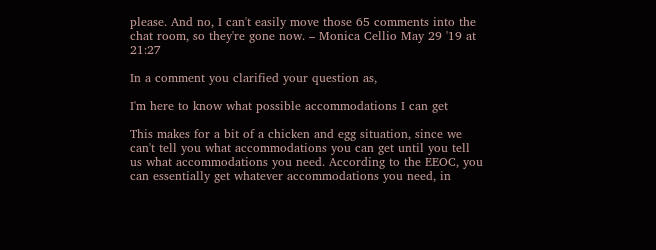please. And no, I can't easily move those 65 comments into the chat room, so they're gone now. – Monica Cellio May 29 '19 at 21:27

In a comment you clarified your question as,

I'm here to know what possible accommodations I can get

This makes for a bit of a chicken and egg situation, since we can't tell you what accommodations you can get until you tell us what accommodations you need. According to the EEOC, you can essentially get whatever accommodations you need, in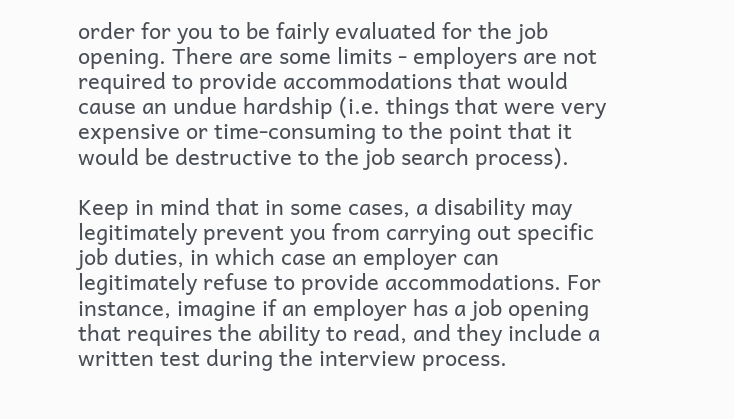order for you to be fairly evaluated for the job opening. There are some limits - employers are not required to provide accommodations that would cause an undue hardship (i.e. things that were very expensive or time-consuming to the point that it would be destructive to the job search process).

Keep in mind that in some cases, a disability may legitimately prevent you from carrying out specific job duties, in which case an employer can legitimately refuse to provide accommodations. For instance, imagine if an employer has a job opening that requires the ability to read, and they include a written test during the interview process.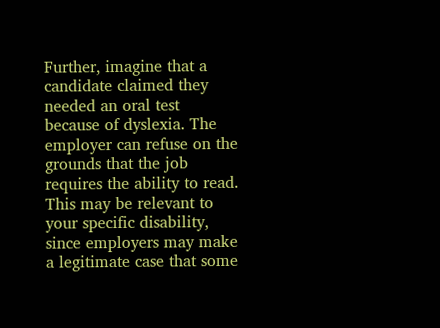Further, imagine that a candidate claimed they needed an oral test because of dyslexia. The employer can refuse on the grounds that the job requires the ability to read. This may be relevant to your specific disability, since employers may make a legitimate case that some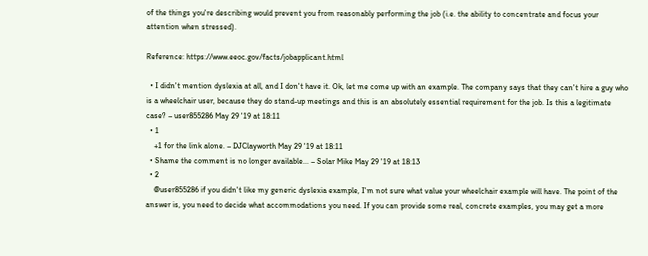of the things you're describing would prevent you from reasonably performing the job (i.e. the ability to concentrate and focus your attention when stressed).

Reference: https://www.eeoc.gov/facts/jobapplicant.html

  • I didn't mention dyslexia at all, and I don't have it. Ok, let me come up with an example. The company says that they can't hire a guy who is a wheelchair user, because they do stand-up meetings and this is an absolutely essential requirement for the job. Is this a legitimate case? – user855286 May 29 '19 at 18:11
  • 1
    +1 for the link alone. – DJClayworth May 29 '19 at 18:11
  • Shame the comment is no longer available... – Solar Mike May 29 '19 at 18:13
  • 2
    @user855286 if you didn't like my generic dyslexia example, I'm not sure what value your wheelchair example will have. The point of the answer is, you need to decide what accommodations you need. If you can provide some real, concrete examples, you may get a more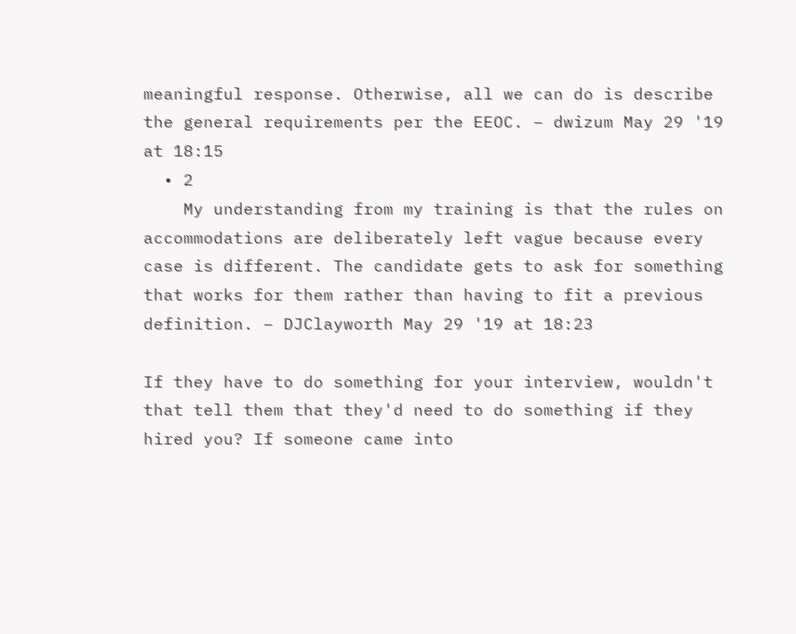meaningful response. Otherwise, all we can do is describe the general requirements per the EEOC. – dwizum May 29 '19 at 18:15
  • 2
    My understanding from my training is that the rules on accommodations are deliberately left vague because every case is different. The candidate gets to ask for something that works for them rather than having to fit a previous definition. – DJClayworth May 29 '19 at 18:23

If they have to do something for your interview, wouldn't that tell them that they'd need to do something if they hired you? If someone came into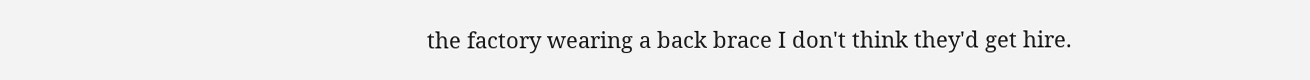the factory wearing a back brace I don't think they'd get hire.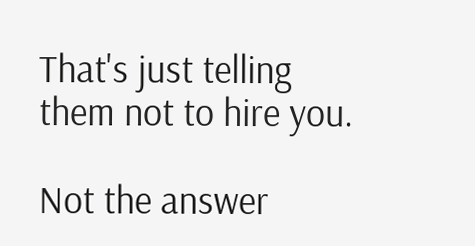That's just telling them not to hire you.

Not the answer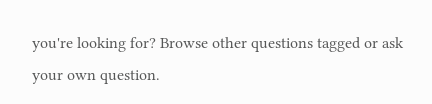you're looking for? Browse other questions tagged or ask your own question.